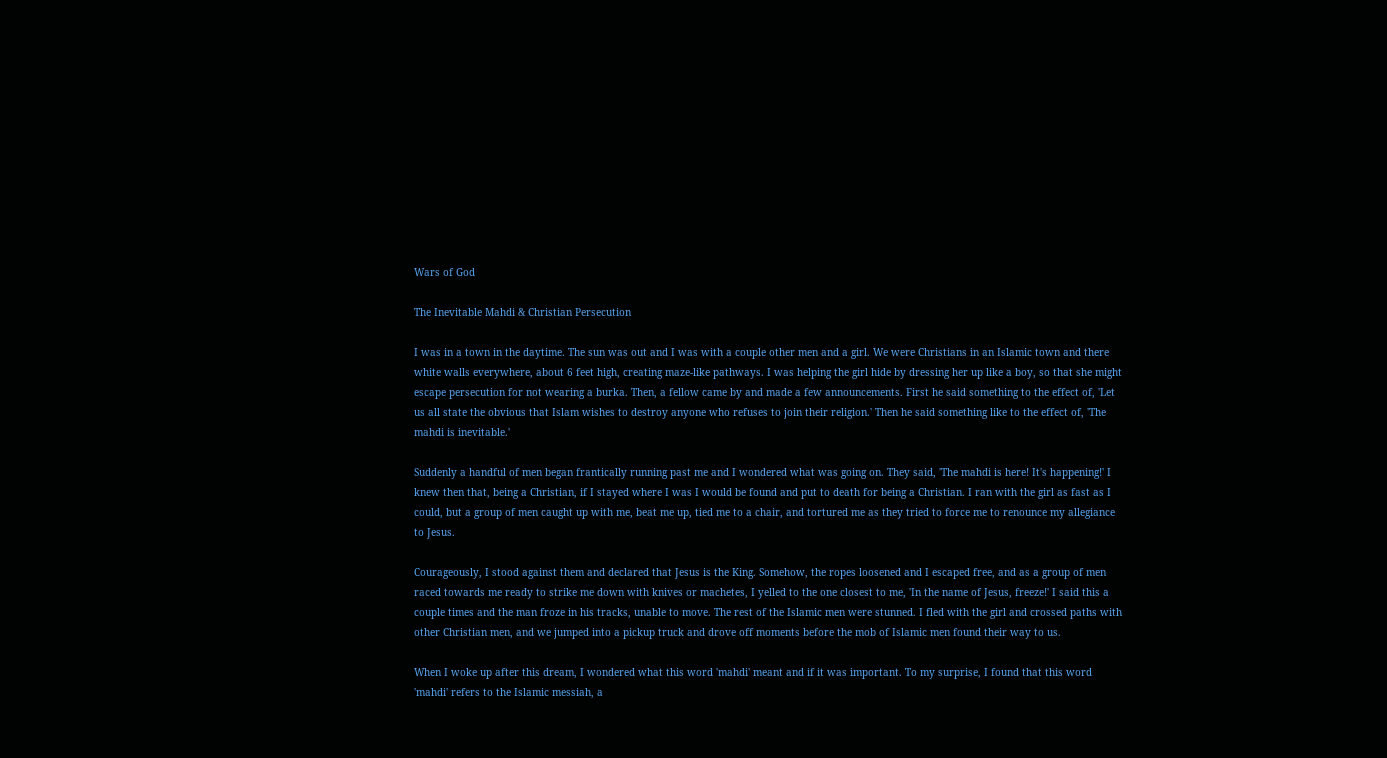Wars of God

The Inevitable Mahdi & Christian Persecution

I was in a town in the daytime. The sun was out and I was with a couple other men and a girl. We were Christians in an Islamic town and there white walls everywhere, about 6 feet high, creating maze-like pathways. I was helping the girl hide by dressing her up like a boy, so that she might escape persecution for not wearing a burka. Then, a fellow came by and made a few announcements. First he said something to the effect of, 'Let us all state the obvious that Islam wishes to destroy anyone who refuses to join their religion.' Then he said something like to the effect of, 'The mahdi is inevitable.'

Suddenly a handful of men began frantically running past me and I wondered what was going on. They said, 'The mahdi is here! It's happening!' I knew then that, being a Christian, if I stayed where I was I would be found and put to death for being a Christian. I ran with the girl as fast as I could, but a group of men caught up with me, beat me up, tied me to a chair, and tortured me as they tried to force me to renounce my allegiance to Jesus.

Courageously, I stood against them and declared that Jesus is the King. Somehow, the ropes loosened and I escaped free, and as a group of men raced towards me ready to strike me down with knives or machetes, I yelled to the one closest to me, 'In the name of Jesus, freeze!' I said this a couple times and the man froze in his tracks, unable to move. The rest of the Islamic men were stunned. I fled with the girl and crossed paths with other Christian men, and we jumped into a pickup truck and drove off moments before the mob of Islamic men found their way to us.

When I woke up after this dream, I wondered what this word 'mahdi' meant and if it was important. To my surprise, I found that this word 'mahdi' refers to the Islamic messiah, a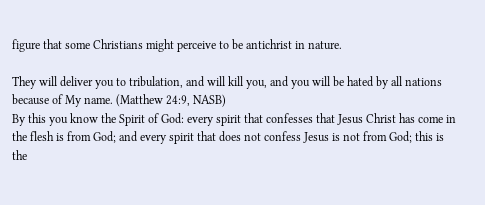figure that some Christians might perceive to be antichrist in nature.

They will deliver you to tribulation, and will kill you, and you will be hated by all nations because of My name. (Matthew 24:9, NASB)
By this you know the Spirit of God: every spirit that confesses that Jesus Christ has come in the flesh is from God; and every spirit that does not confess Jesus is not from God; this is the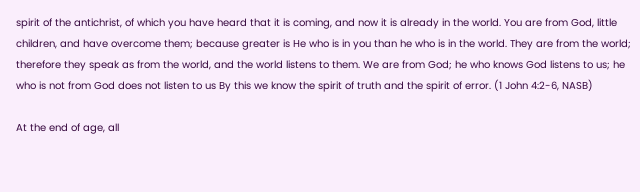spirit of the antichrist, of which you have heard that it is coming, and now it is already in the world. You are from God, little children, and have overcome them; because greater is He who is in you than he who is in the world. They are from the world; therefore they speak as from the world, and the world listens to them. We are from God; he who knows God listens to us; he who is not from God does not listen to us By this we know the spirit of truth and the spirit of error. (1 John 4:2-6, NASB)

At the end of age, all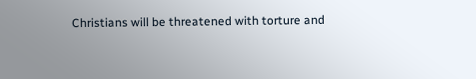Christians will be threatened with torture and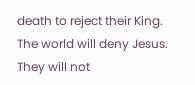death to reject their King. The world will deny Jesus. They will not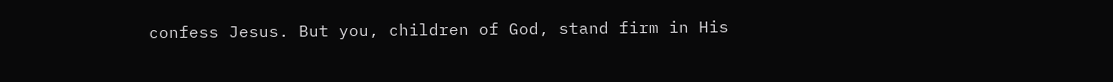confess Jesus. But you, children of God, stand firm in His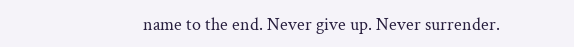name to the end. Never give up. Never surrender.